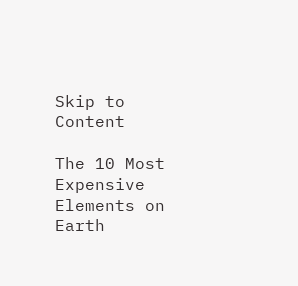Skip to Content

The 10 Most Expensive Elements on Earth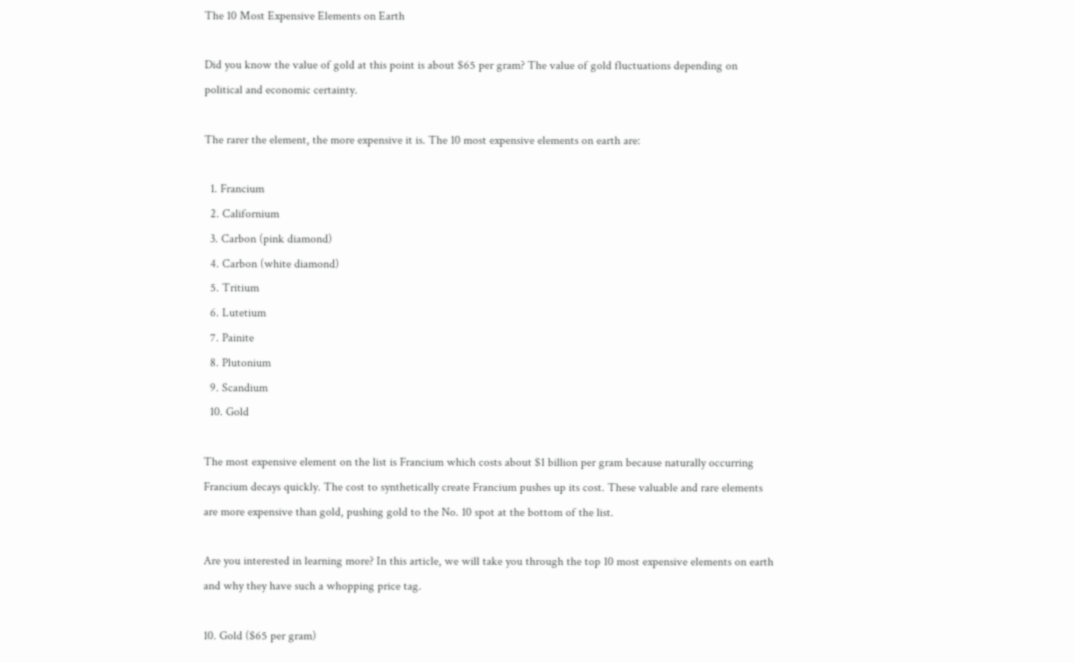The 10 Most Expensive Elements on Earth

Did you know the value of gold at this point is about $65 per gram? The value of gold fluctuations depending on political and economic certainty.

The rarer the element, the more expensive it is. The 10 most expensive elements on earth are:

  1. Francium
  2. Californium
  3. Carbon (pink diamond)
  4. Carbon (white diamond)
  5. Tritium
  6. Lutetium
  7. Painite
  8. Plutonium
  9. Scandium
  10. Gold

The most expensive element on the list is Francium which costs about $1 billion per gram because naturally occurring Francium decays quickly. The cost to synthetically create Francium pushes up its cost. These valuable and rare elements are more expensive than gold, pushing gold to the No. 10 spot at the bottom of the list.

Are you interested in learning more? In this article, we will take you through the top 10 most expensive elements on earth and why they have such a whopping price tag.

10. Gold ($65 per gram)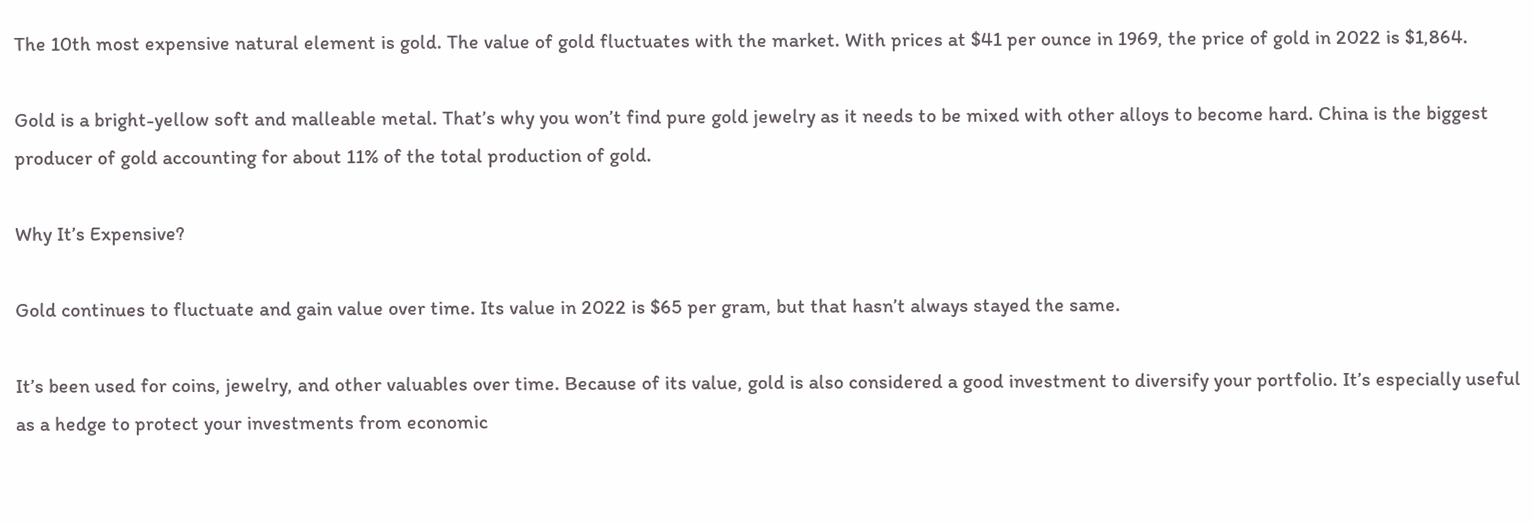The 10th most expensive natural element is gold. The value of gold fluctuates with the market. With prices at $41 per ounce in 1969, the price of gold in 2022 is $1,864.

Gold is a bright-yellow soft and malleable metal. That’s why you won’t find pure gold jewelry as it needs to be mixed with other alloys to become hard. China is the biggest producer of gold accounting for about 11% of the total production of gold.

Why It’s Expensive?

Gold continues to fluctuate and gain value over time. Its value in 2022 is $65 per gram, but that hasn’t always stayed the same.

It’s been used for coins, jewelry, and other valuables over time. Because of its value, gold is also considered a good investment to diversify your portfolio. It’s especially useful as a hedge to protect your investments from economic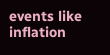events like inflation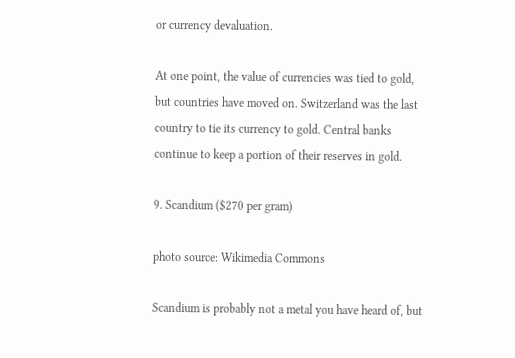or currency devaluation.

At one point, the value of currencies was tied to gold, but countries have moved on. Switzerland was the last country to tie its currency to gold. Central banks continue to keep a portion of their reserves in gold.

9. Scandium ($270 per gram)

photo source: Wikimedia Commons

Scandium is probably not a metal you have heard of, but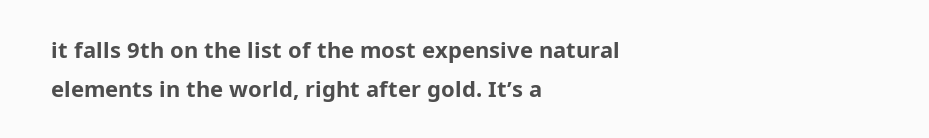it falls 9th on the list of the most expensive natural elements in the world, right after gold. It’s a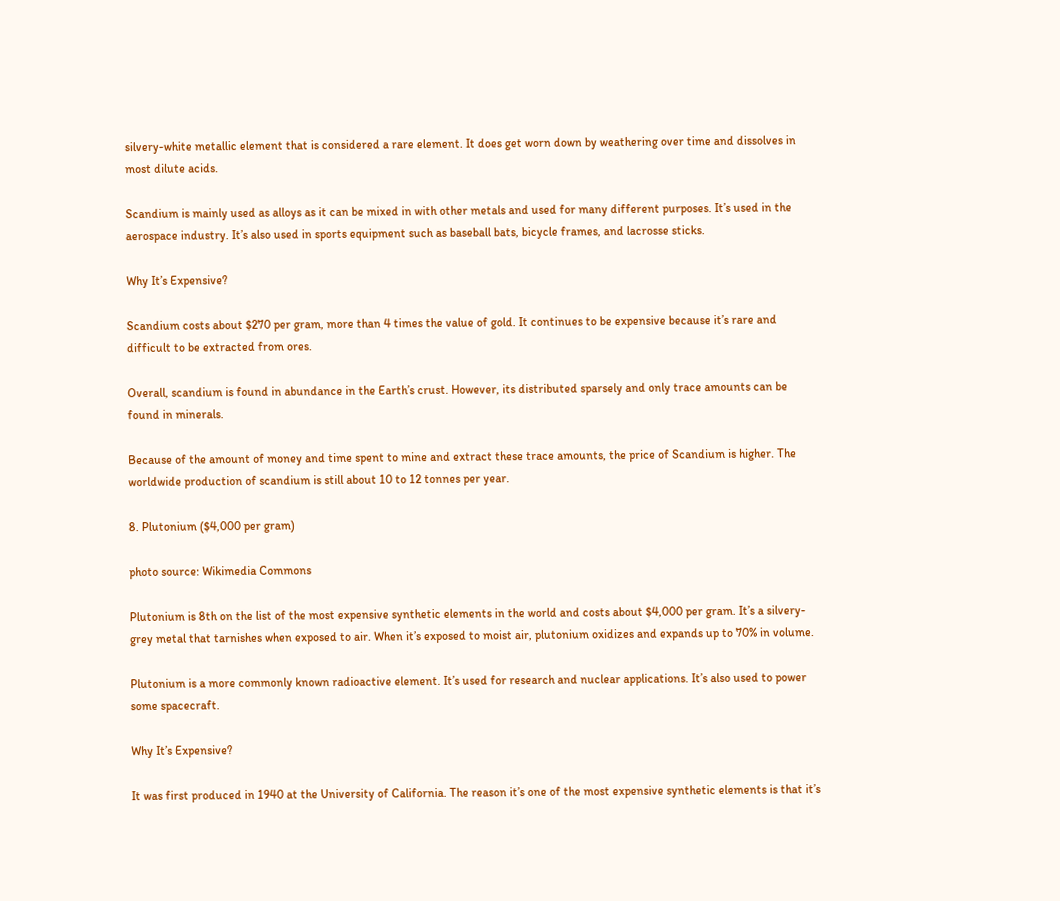silvery-white metallic element that is considered a rare element. It does get worn down by weathering over time and dissolves in most dilute acids.

Scandium is mainly used as alloys as it can be mixed in with other metals and used for many different purposes. It’s used in the aerospace industry. It’s also used in sports equipment such as baseball bats, bicycle frames, and lacrosse sticks.

Why It’s Expensive?

Scandium costs about $270 per gram, more than 4 times the value of gold. It continues to be expensive because it’s rare and difficult to be extracted from ores.

Overall, scandium is found in abundance in the Earth’s crust. However, its distributed sparsely and only trace amounts can be found in minerals.

Because of the amount of money and time spent to mine and extract these trace amounts, the price of Scandium is higher. The worldwide production of scandium is still about 10 to 12 tonnes per year.

8. Plutonium ($4,000 per gram)

photo source: Wikimedia Commons

Plutonium is 8th on the list of the most expensive synthetic elements in the world and costs about $4,000 per gram. It’s a silvery-grey metal that tarnishes when exposed to air. When it’s exposed to moist air, plutonium oxidizes and expands up to 70% in volume.

Plutonium is a more commonly known radioactive element. It’s used for research and nuclear applications. It’s also used to power some spacecraft.

Why It’s Expensive?

It was first produced in 1940 at the University of California. The reason it’s one of the most expensive synthetic elements is that it’s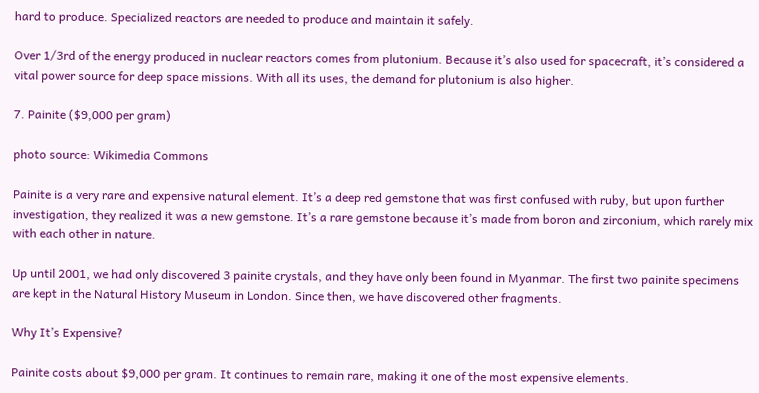hard to produce. Specialized reactors are needed to produce and maintain it safely.

Over 1/3rd of the energy produced in nuclear reactors comes from plutonium. Because it’s also used for spacecraft, it’s considered a vital power source for deep space missions. With all its uses, the demand for plutonium is also higher.

7. Painite ($9,000 per gram)

photo source: Wikimedia Commons

Painite is a very rare and expensive natural element. It’s a deep red gemstone that was first confused with ruby, but upon further investigation, they realized it was a new gemstone. It’s a rare gemstone because it’s made from boron and zirconium, which rarely mix with each other in nature.

Up until 2001, we had only discovered 3 painite crystals, and they have only been found in Myanmar. The first two painite specimens are kept in the Natural History Museum in London. Since then, we have discovered other fragments.

Why It’s Expensive?

Painite costs about $9,000 per gram. It continues to remain rare, making it one of the most expensive elements.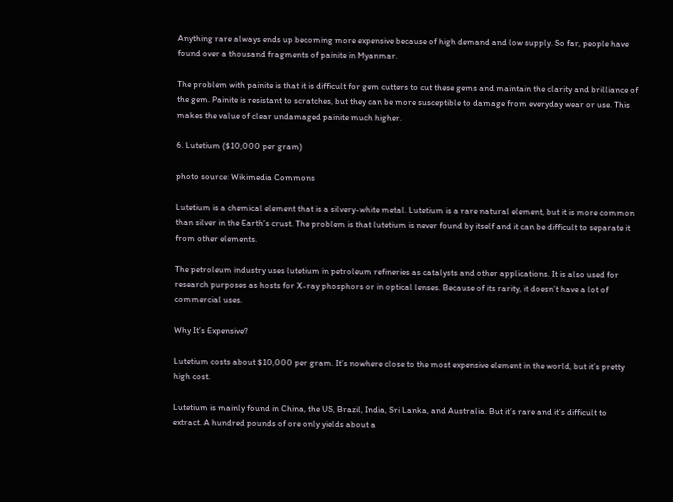Anything rare always ends up becoming more expensive because of high demand and low supply. So far, people have found over a thousand fragments of painite in Myanmar.

The problem with painite is that it is difficult for gem cutters to cut these gems and maintain the clarity and brilliance of the gem. Painite is resistant to scratches, but they can be more susceptible to damage from everyday wear or use. This makes the value of clear undamaged painite much higher.

6. Lutetium ($10,000 per gram)

photo source: Wikimedia Commons

Lutetium is a chemical element that is a silvery-white metal. Lutetium is a rare natural element, but it is more common than silver in the Earth’s crust. The problem is that lutetium is never found by itself and it can be difficult to separate it from other elements.

The petroleum industry uses lutetium in petroleum refineries as catalysts and other applications. It is also used for research purposes as hosts for X-ray phosphors or in optical lenses. Because of its rarity, it doesn’t have a lot of commercial uses.

Why It’s Expensive?

Lutetium costs about $10,000 per gram. It’s nowhere close to the most expensive element in the world, but it’s pretty high cost.

Lutetium is mainly found in China, the US, Brazil, India, Sri Lanka, and Australia. But it’s rare and it’s difficult to extract. A hundred pounds of ore only yields about a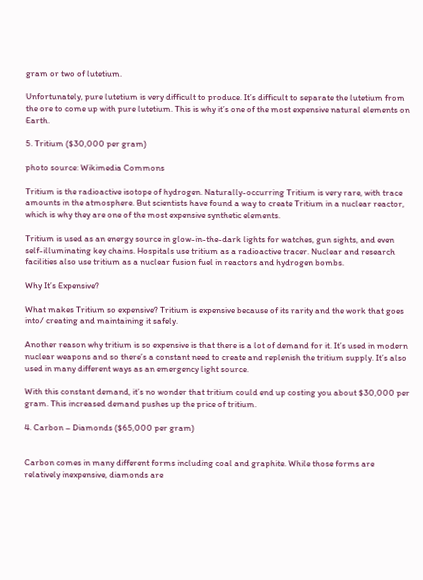gram or two of lutetium.

Unfortunately, pure lutetium is very difficult to produce. It’s difficult to separate the lutetium from the ore to come up with pure lutetium. This is why it’s one of the most expensive natural elements on Earth.

5. Tritium ($30,000 per gram)

photo source: Wikimedia Commons

Tritium is the radioactive isotope of hydrogen. Naturally-occurring Tritium is very rare, with trace amounts in the atmosphere. But scientists have found a way to create Tritium in a nuclear reactor, which is why they are one of the most expensive synthetic elements.

Tritium is used as an energy source in glow-in-the-dark lights for watches, gun sights, and even self-illuminating key chains. Hospitals use tritium as a radioactive tracer. Nuclear and research facilities also use tritium as a nuclear fusion fuel in reactors and hydrogen bombs.

Why It’s Expensive?

What makes Tritium so expensive? Tritium is expensive because of its rarity and the work that goes into/ creating and maintaining it safely.

Another reason why tritium is so expensive is that there is a lot of demand for it. It’s used in modern nuclear weapons and so there’s a constant need to create and replenish the tritium supply. It’s also used in many different ways as an emergency light source.

With this constant demand, it’s no wonder that tritium could end up costing you about $30,000 per gram. This increased demand pushes up the price of tritium.

4. Carbon – Diamonds ($65,000 per gram)


Carbon comes in many different forms including coal and graphite. While those forms are relatively inexpensive, diamonds are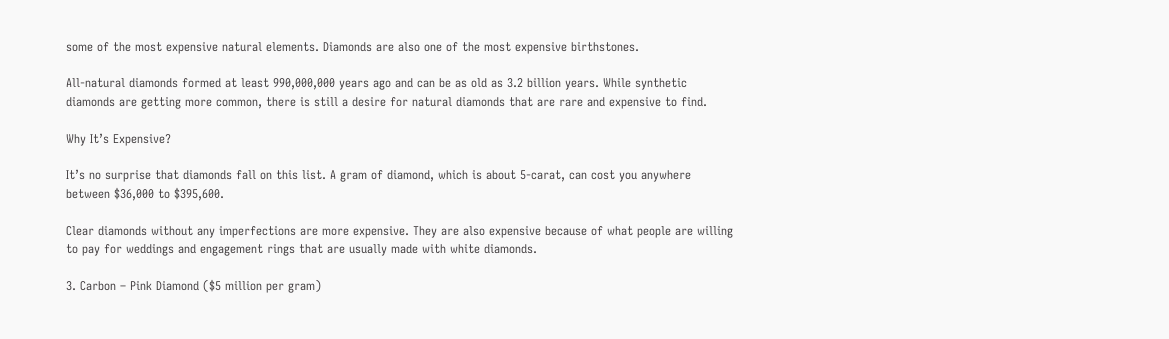some of the most expensive natural elements. Diamonds are also one of the most expensive birthstones.

All-natural diamonds formed at least 990,000,000 years ago and can be as old as 3.2 billion years. While synthetic diamonds are getting more common, there is still a desire for natural diamonds that are rare and expensive to find.

Why It’s Expensive?

It’s no surprise that diamonds fall on this list. A gram of diamond, which is about 5-carat, can cost you anywhere between $36,000 to $395,600.

Clear diamonds without any imperfections are more expensive. They are also expensive because of what people are willing to pay for weddings and engagement rings that are usually made with white diamonds.

3. Carbon – Pink Diamond ($5 million per gram)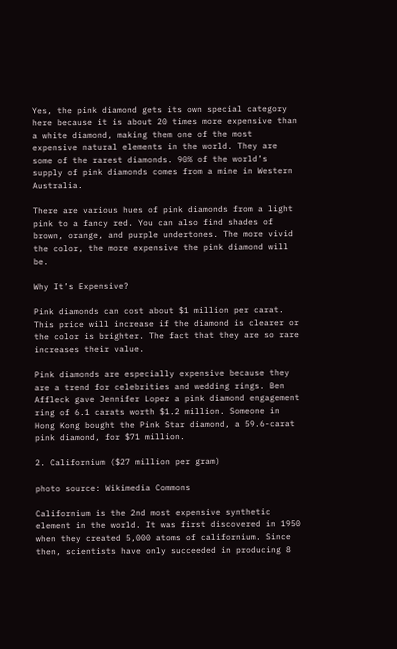Yes, the pink diamond gets its own special category here because it is about 20 times more expensive than a white diamond, making them one of the most expensive natural elements in the world. They are some of the rarest diamonds. 90% of the world’s supply of pink diamonds comes from a mine in Western Australia.

There are various hues of pink diamonds from a light pink to a fancy red. You can also find shades of brown, orange, and purple undertones. The more vivid the color, the more expensive the pink diamond will be.

Why It’s Expensive?

Pink diamonds can cost about $1 million per carat. This price will increase if the diamond is clearer or the color is brighter. The fact that they are so rare increases their value.

Pink diamonds are especially expensive because they are a trend for celebrities and wedding rings. Ben Affleck gave Jennifer Lopez a pink diamond engagement ring of 6.1 carats worth $1.2 million. Someone in Hong Kong bought the Pink Star diamond, a 59.6-carat pink diamond, for $71 million.

2. Californium ($27 million per gram)

photo source: Wikimedia Commons

Californium is the 2nd most expensive synthetic element in the world. It was first discovered in 1950 when they created 5,000 atoms of californium. Since then, scientists have only succeeded in producing 8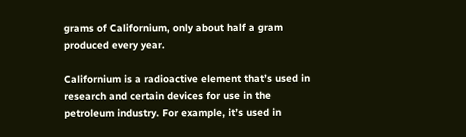grams of Californium, only about half a gram produced every year.

Californium is a radioactive element that’s used in research and certain devices for use in the petroleum industry. For example, it’s used in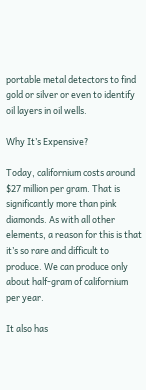portable metal detectors to find gold or silver or even to identify oil layers in oil wells.

Why It’s Expensive?

Today, californium costs around $27 million per gram. That is significantly more than pink diamonds. As with all other elements, a reason for this is that it’s so rare and difficult to produce. We can produce only about half-gram of californium per year.

It also has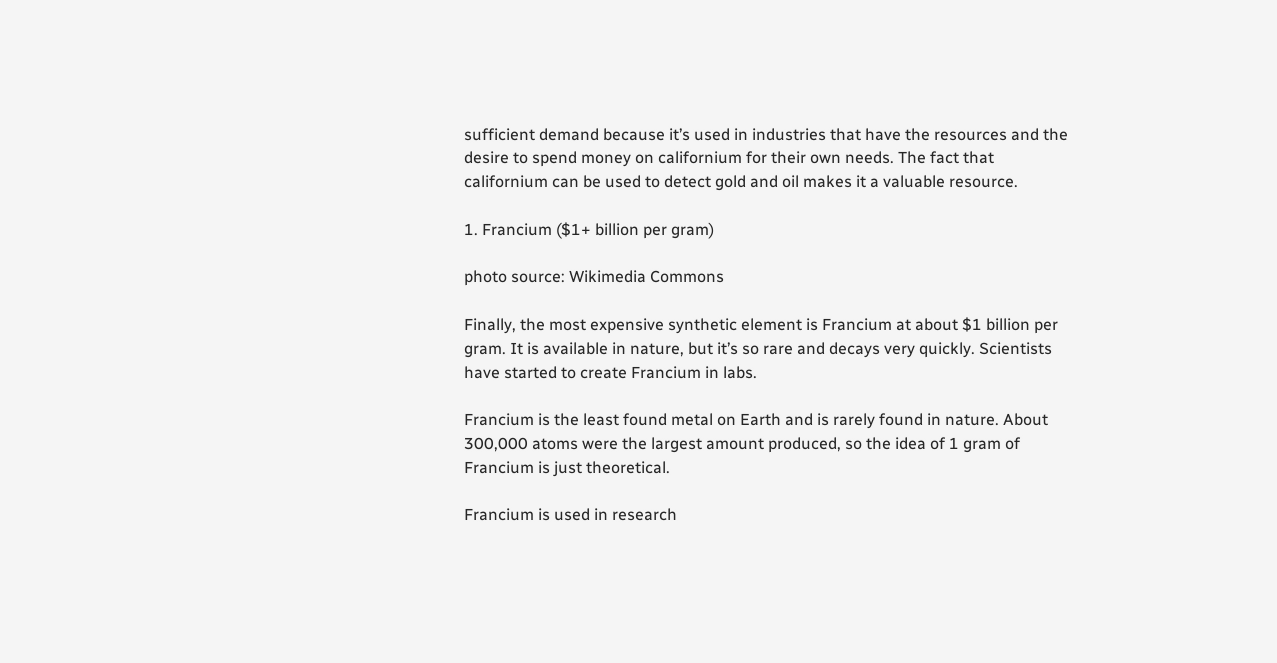sufficient demand because it’s used in industries that have the resources and the desire to spend money on californium for their own needs. The fact that californium can be used to detect gold and oil makes it a valuable resource.

1. Francium ($1+ billion per gram)

photo source: Wikimedia Commons

Finally, the most expensive synthetic element is Francium at about $1 billion per gram. It is available in nature, but it’s so rare and decays very quickly. Scientists have started to create Francium in labs.

Francium is the least found metal on Earth and is rarely found in nature. About 300,000 atoms were the largest amount produced, so the idea of 1 gram of Francium is just theoretical.

Francium is used in research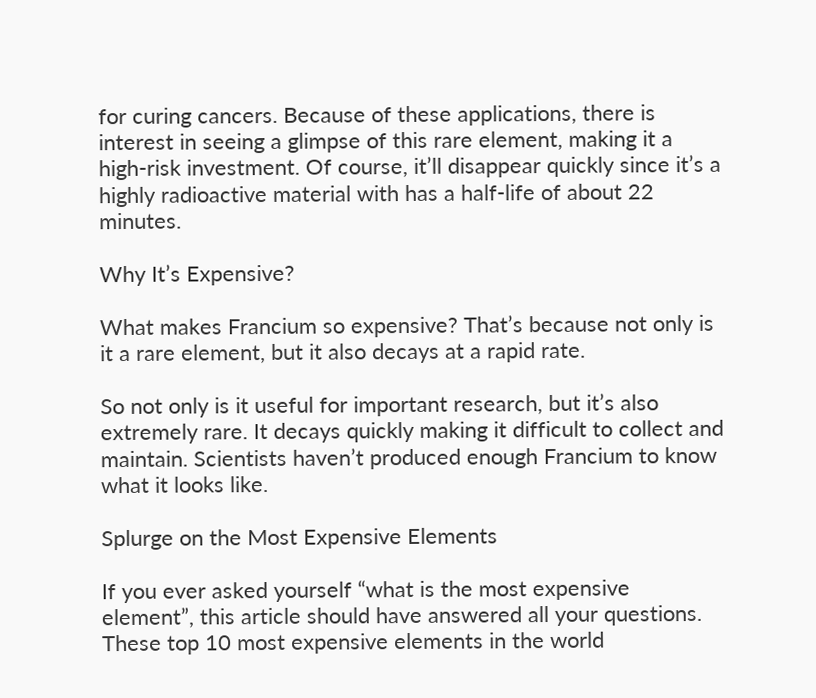for curing cancers. Because of these applications, there is interest in seeing a glimpse of this rare element, making it a high-risk investment. Of course, it’ll disappear quickly since it’s a highly radioactive material with has a half-life of about 22 minutes.

Why It’s Expensive?

What makes Francium so expensive? That’s because not only is it a rare element, but it also decays at a rapid rate.

So not only is it useful for important research, but it’s also extremely rare. It decays quickly making it difficult to collect and maintain. Scientists haven’t produced enough Francium to know what it looks like.

Splurge on the Most Expensive Elements

If you ever asked yourself “what is the most expensive element”, this article should have answered all your questions. These top 10 most expensive elements in the world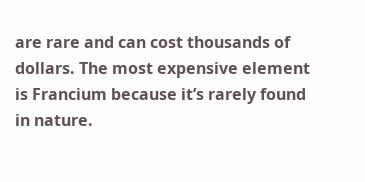are rare and can cost thousands of dollars. The most expensive element is Francium because it’s rarely found in nature.